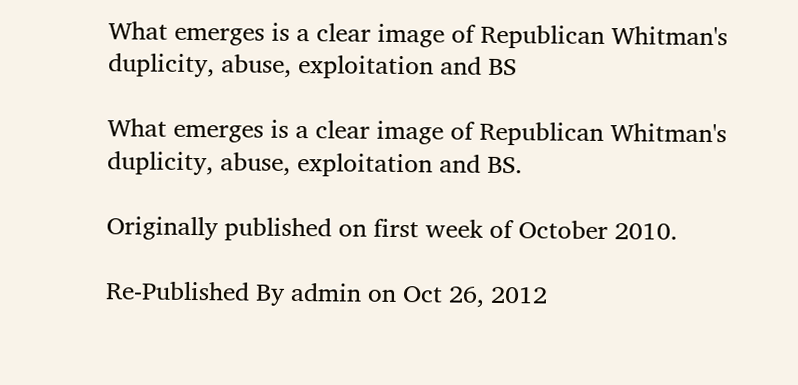What emerges is a clear image of Republican Whitman's duplicity, abuse, exploitation and BS

What emerges is a clear image of Republican Whitman's duplicity, abuse, exploitation and BS.

Originally published on first week of October 2010.

Re-Published By admin on Oct 26, 2012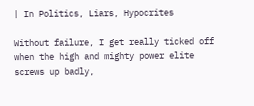| In Politics, Liars, Hypocrites

Without failure, I get really ticked off when the high and mighty power elite screws up badly,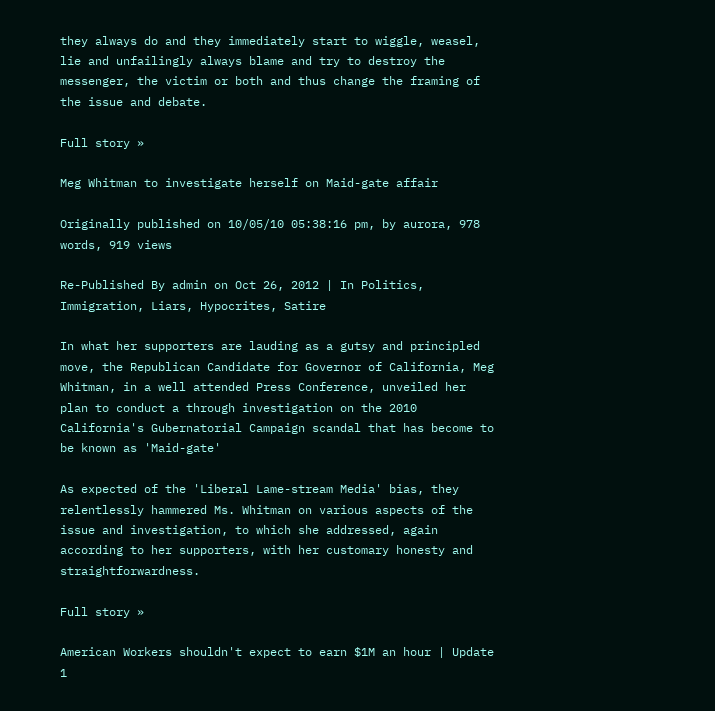they always do and they immediately start to wiggle, weasel, lie and unfailingly always blame and try to destroy the messenger, the victim or both and thus change the framing of the issue and debate.

Full story »

Meg Whitman to investigate herself on Maid-gate affair

Originally published on 10/05/10 05:38:16 pm, by aurora, 978 words, 919 views

Re-Published By admin on Oct 26, 2012 | In Politics, Immigration, Liars, Hypocrites, Satire

In what her supporters are lauding as a gutsy and principled move, the Republican Candidate for Governor of California, Meg Whitman, in a well attended Press Conference, unveiled her plan to conduct a through investigation on the 2010 California's Gubernatorial Campaign scandal that has become to be known as 'Maid-gate'

As expected of the 'Liberal Lame-stream Media' bias, they relentlessly hammered Ms. Whitman on various aspects of the issue and investigation, to which she addressed, again according to her supporters, with her customary honesty and straightforwardness.

Full story »

American Workers shouldn't expect to earn $1M an hour | Update 1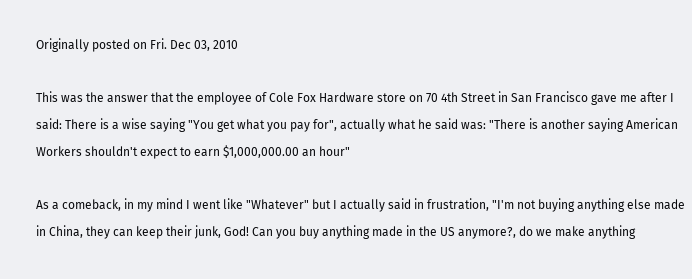Originally posted on Fri. Dec 03, 2010

This was the answer that the employee of Cole Fox Hardware store on 70 4th Street in San Francisco gave me after I said: There is a wise saying "You get what you pay for", actually what he said was: "There is another saying American Workers shouldn't expect to earn $1,000,000.00 an hour"

As a comeback, in my mind I went like "Whatever" but I actually said in frustration, "I'm not buying anything else made in China, they can keep their junk, God! Can you buy anything made in the US anymore?, do we make anything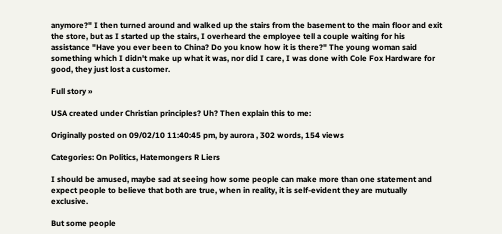anymore?" I then turned around and walked up the stairs from the basement to the main floor and exit the store, but as I started up the stairs, I overheard the employee tell a couple waiting for his assistance "Have you ever been to China? Do you know how it is there?" The young woman said something which I didn't make up what it was, nor did I care, I was done with Cole Fox Hardware for good, they just lost a customer.

Full story »

USA created under Christian principles? Uh? Then explain this to me:

Originally posted on 09/02/10 11:40:45 pm, by aurora , 302 words, 154 views

Categories: On Politics, Hatemongers R Liers

I should be amused, maybe sad at seeing how some people can make more than one statement and expect people to believe that both are true, when in reality, it is self-evident they are mutually exclusive.

But some people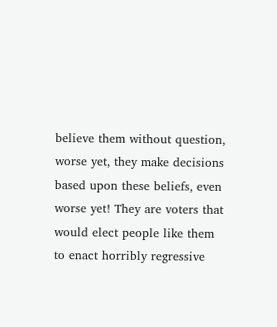believe them without question, worse yet, they make decisions based upon these beliefs, even worse yet! They are voters that would elect people like them to enact horribly regressive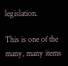legislation.

This is one of the many, many items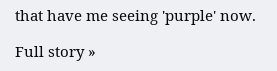that have me seeing 'purple' now.

Full story »